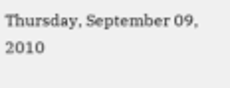Thursday, September 09, 2010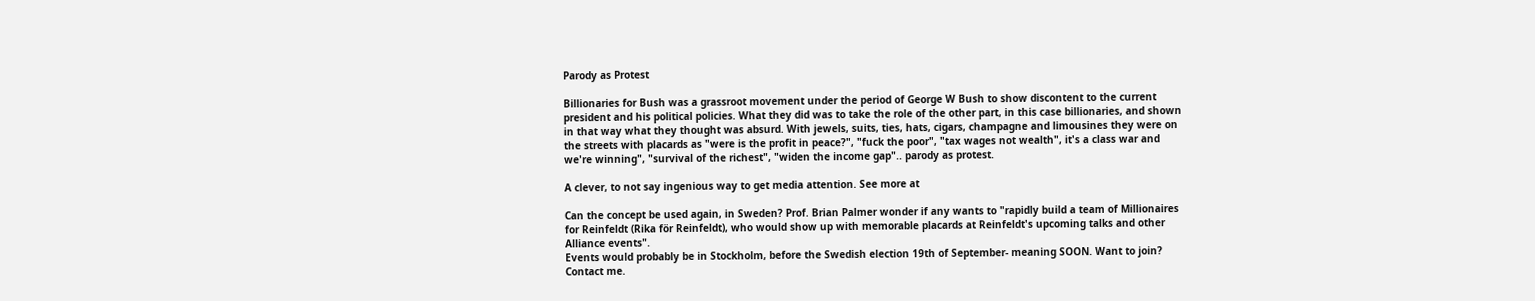Parody as Protest

Billionaries for Bush was a grassroot movement under the period of George W Bush to show discontent to the current president and his political policies. What they did was to take the role of the other part, in this case billionaries, and shown in that way what they thought was absurd. With jewels, suits, ties, hats, cigars, champagne and limousines they were on the streets with placards as "were is the profit in peace?", "fuck the poor", "tax wages not wealth", it's a class war and we're winning", "survival of the richest", "widen the income gap".. parody as protest.

A clever, to not say ingenious way to get media attention. See more at

Can the concept be used again, in Sweden? Prof. Brian Palmer wonder if any wants to "rapidly build a team of Millionaires for Reinfeldt (Rika för Reinfeldt), who would show up with memorable placards at Reinfeldt's upcoming talks and other Alliance events".
Events would probably be in Stockholm, before the Swedish election 19th of September- meaning SOON. Want to join? Contact me.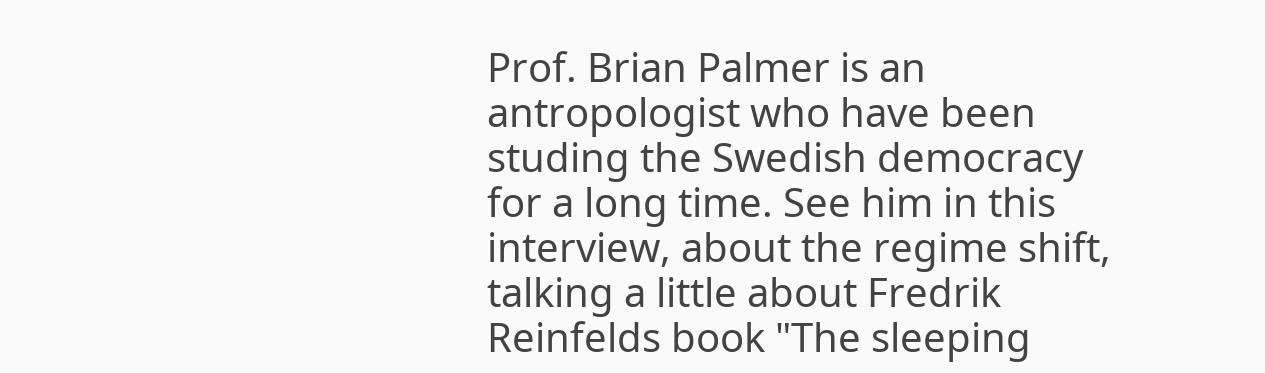Prof. Brian Palmer is an antropologist who have been studing the Swedish democracy for a long time. See him in this interview, about the regime shift, talking a little about Fredrik Reinfelds book "The sleeping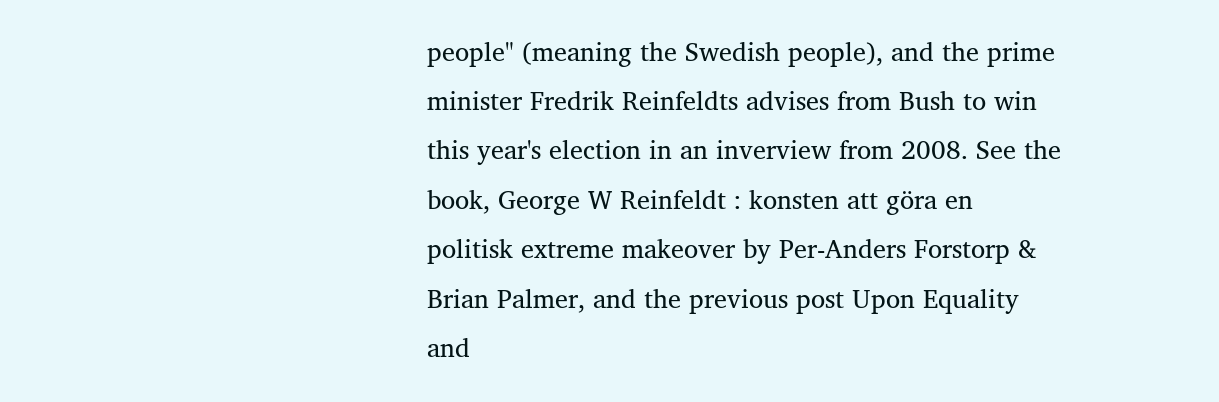people" (meaning the Swedish people), and the prime minister Fredrik Reinfeldts advises from Bush to win this year's election in an inverview from 2008. See the book, George W Reinfeldt : konsten att göra en politisk extreme makeover by Per-Anders Forstorp & Brian Palmer, and the previous post Upon Equality and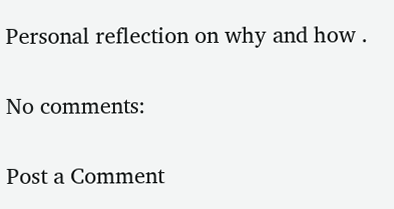Personal reflection on why and how .

No comments:

Post a Comment